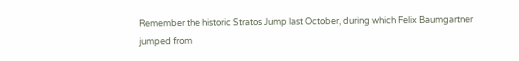Remember the historic Stratos Jump last October, during which Felix Baumgartner jumped from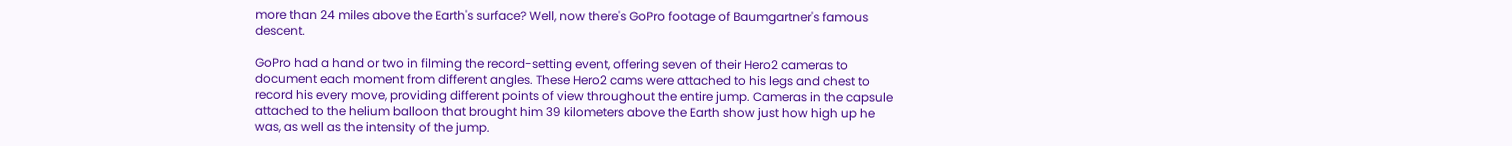more than 24 miles above the Earth's surface? Well, now there's GoPro footage of Baumgartner's famous descent.

GoPro had a hand or two in filming the record-setting event, offering seven of their Hero2 cameras to document each moment from different angles. These Hero2 cams were attached to his legs and chest to record his every move, providing different points of view throughout the entire jump. Cameras in the capsule attached to the helium balloon that brought him 39 kilometers above the Earth show just how high up he was, as well as the intensity of the jump.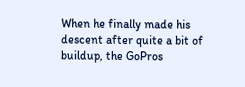When he finally made his descent after quite a bit of buildup, the GoPros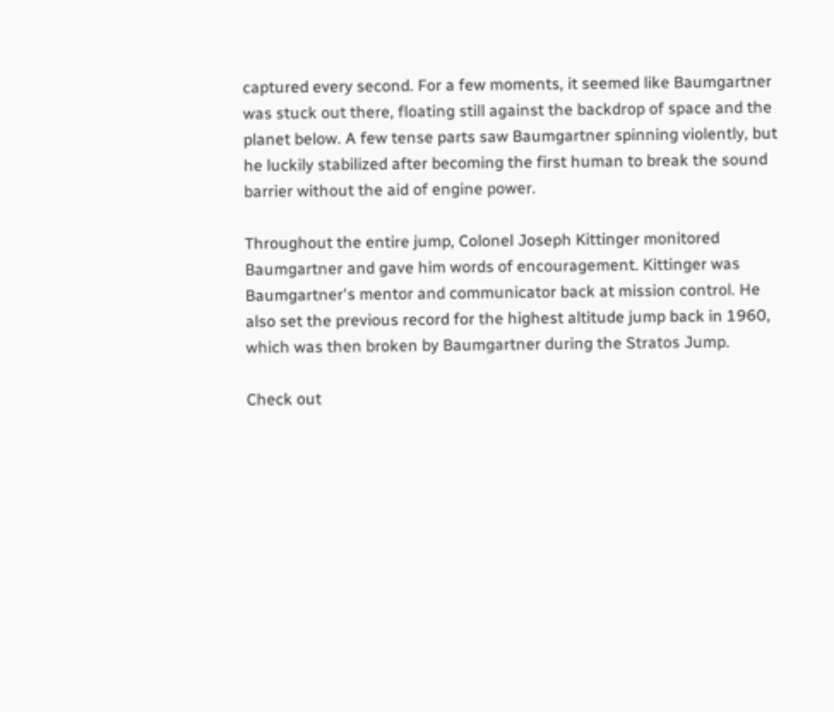captured every second. For a few moments, it seemed like Baumgartner was stuck out there, floating still against the backdrop of space and the planet below. A few tense parts saw Baumgartner spinning violently, but he luckily stabilized after becoming the first human to break the sound barrier without the aid of engine power.

Throughout the entire jump, Colonel Joseph Kittinger monitored Baumgartner and gave him words of encouragement. Kittinger was Baumgartner's mentor and communicator back at mission control. He also set the previous record for the highest altitude jump back in 1960, which was then broken by Baumgartner during the Stratos Jump.

Check out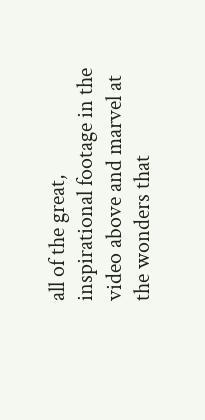all of the great, inspirational footage in the video above and marvel at the wonders that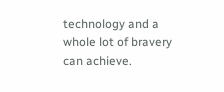technology and a whole lot of bravery can achieve.